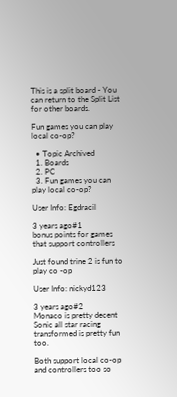This is a split board - You can return to the Split List for other boards.

Fun games you can play local co-op?

  • Topic Archived
  1. Boards
  2. PC
  3. Fun games you can play local co-op?

User Info: Egdracil

3 years ago#1
bonus points for games that support controllers

Just found trine 2 is fun to play co -op

User Info: nickyd123

3 years ago#2
Monaco is pretty decent
Sonic all star racing transformed is pretty fun too.

Both support local co-op and controllers too so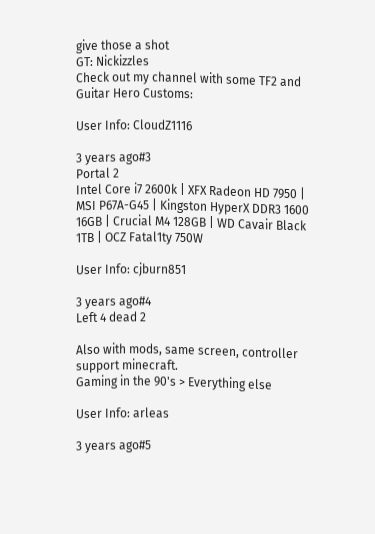give those a shot
GT: Nickizzles
Check out my channel with some TF2 and Guitar Hero Customs:

User Info: CloudZ1116

3 years ago#3
Portal 2
Intel Core i7 2600k | XFX Radeon HD 7950 | MSI P67A-G45 | Kingston HyperX DDR3 1600 16GB | Crucial M4 128GB | WD Cavair Black 1TB | OCZ Fatal1ty 750W

User Info: cjburn851

3 years ago#4
Left 4 dead 2

Also with mods, same screen, controller support minecraft.
Gaming in the 90's > Everything else

User Info: arleas

3 years ago#5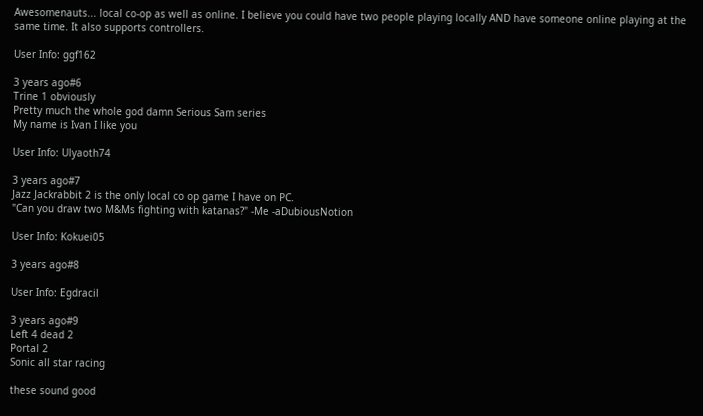Awesomenauts... local co-op as well as online. I believe you could have two people playing locally AND have someone online playing at the same time. It also supports controllers.

User Info: ggf162

3 years ago#6
Trine 1 obviously
Pretty much the whole god damn Serious Sam series
My name is Ivan I like you

User Info: Ulyaoth74

3 years ago#7
Jazz Jackrabbit 2 is the only local co op game I have on PC.
"Can you draw two M&Ms fighting with katanas?" -Me -aDubiousNotion

User Info: Kokuei05

3 years ago#8

User Info: Egdracil

3 years ago#9
Left 4 dead 2
Portal 2
Sonic all star racing

these sound good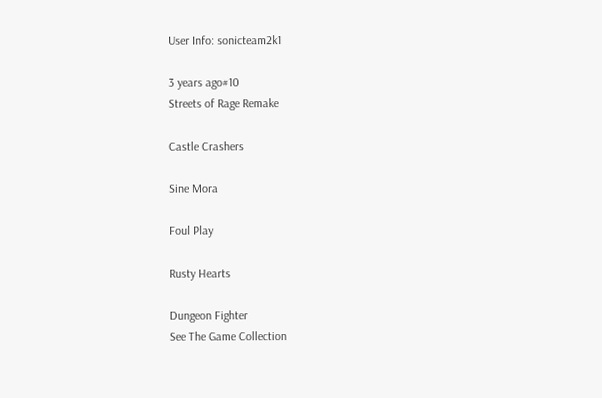User Info: sonicteam2k1

3 years ago#10
Streets of Rage Remake

Castle Crashers

Sine Mora

Foul Play

Rusty Hearts

Dungeon Fighter
See The Game Collection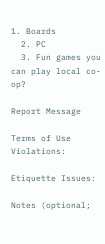1. Boards
  2. PC
  3. Fun games you can play local co-op?

Report Message

Terms of Use Violations:

Etiquette Issues:

Notes (optional;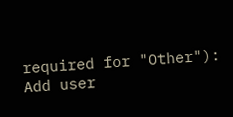required for "Other"):
Add user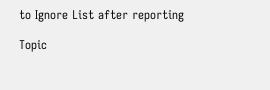to Ignore List after reporting

Topic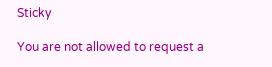Sticky

You are not allowed to request a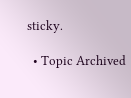sticky.

  • Topic Archived